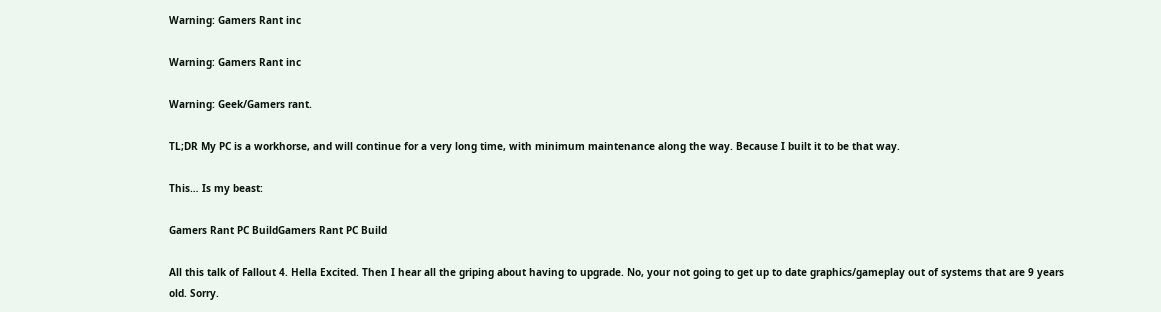Warning: Gamers Rant inc

Warning: Gamers Rant inc

Warning: Geek/Gamers rant.

TL;DR My PC is a workhorse, and will continue for a very long time, with minimum maintenance along the way. Because I built it to be that way.

This… Is my beast:

Gamers Rant PC BuildGamers Rant PC Build

All this talk of Fallout 4. Hella Excited. Then I hear all the griping about having to upgrade. No, your not going to get up to date graphics/gameplay out of systems that are 9 years old. Sorry.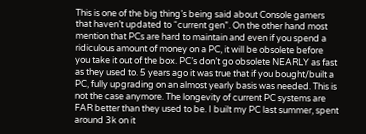This is one of the big thing’s being said about Console gamers that haven’t updated to “current gen”. On the other hand most mention that PCs are hard to maintain and even if you spend a ridiculous amount of money on a PC, it will be obsolete before you take it out of the box. PC’s don’t go obsolete NEARLY as fast as they used to. 5 years ago it was true that if you bought/built a PC, fully upgrading on an almost yearly basis was needed. This is not the case anymore. The longevity of current PC systems are FAR better than they used to be. I built my PC last summer, spent around 3k on it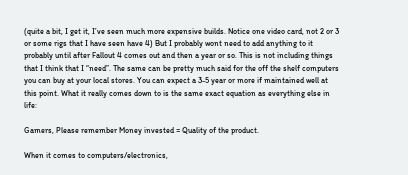(quite a bit, I get it, I’ve seen much more expensive builds. Notice one video card, not 2 or 3 or some rigs that I have seen have 4) But I probably wont need to add anything to it probably until after Fallout 4 comes out and then a year or so. This is not including things that I think that I “need”. The same can be pretty much said for the off the shelf computers you can buy at your local stores. You can expect a 3-5 year or more if maintained well at this point. What it really comes down to is the same exact equation as everything else in life:

Gamers, Please remember Money invested = Quality of the product.

When it comes to computers/electronics,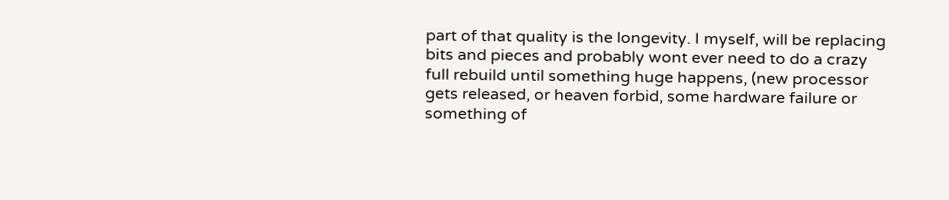part of that quality is the longevity. I myself, will be replacing bits and pieces and probably wont ever need to do a crazy full rebuild until something huge happens, (new processor gets released, or heaven forbid, some hardware failure or something of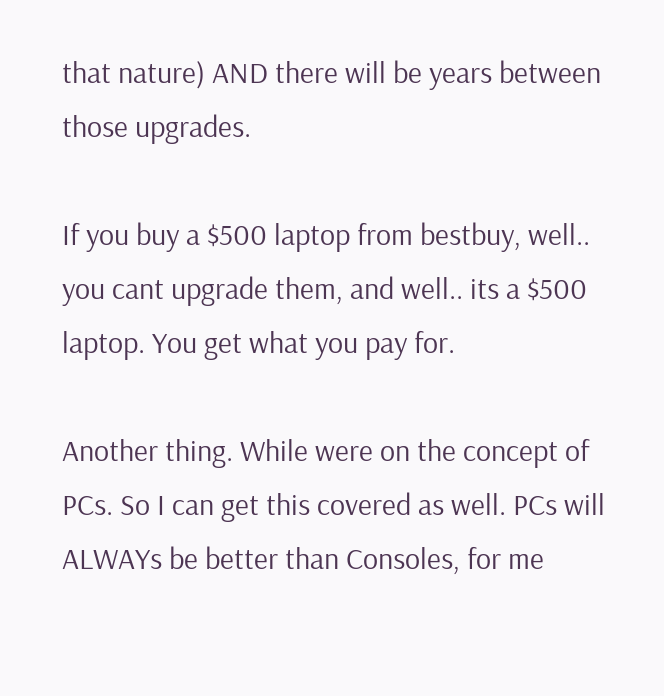that nature) AND there will be years between those upgrades.

If you buy a $500 laptop from bestbuy, well.. you cant upgrade them, and well.. its a $500 laptop. You get what you pay for.

Another thing. While were on the concept of PCs. So I can get this covered as well. PCs will ALWAYs be better than Consoles, for me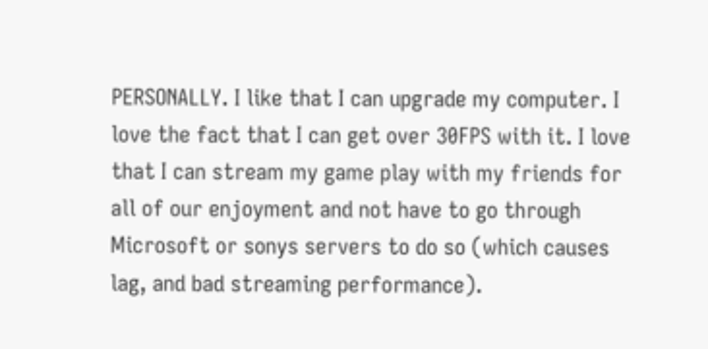PERSONALLY. I like that I can upgrade my computer. I love the fact that I can get over 30FPS with it. I love that I can stream my game play with my friends for all of our enjoyment and not have to go through Microsoft or sonys servers to do so (which causes lag, and bad streaming performance).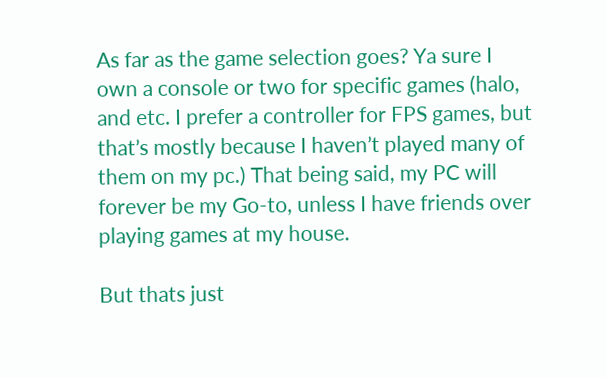As far as the game selection goes? Ya sure I own a console or two for specific games (halo, and etc. I prefer a controller for FPS games, but that’s mostly because I haven’t played many of them on my pc.) That being said, my PC will forever be my Go-to, unless I have friends over playing games at my house.

But thats just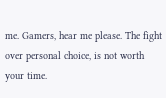me. Gamers, hear me please. The fight over personal choice, is not worth your time.